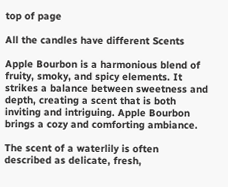top of page

All the candles have different Scents

Apple Bourbon is a harmonious blend of fruity, smoky, and spicy elements. It strikes a balance between sweetness and depth, creating a scent that is both inviting and intriguing. Apple Bourbon brings a cozy and comforting ambiance.

The scent of a waterlily is often described as delicate, fresh,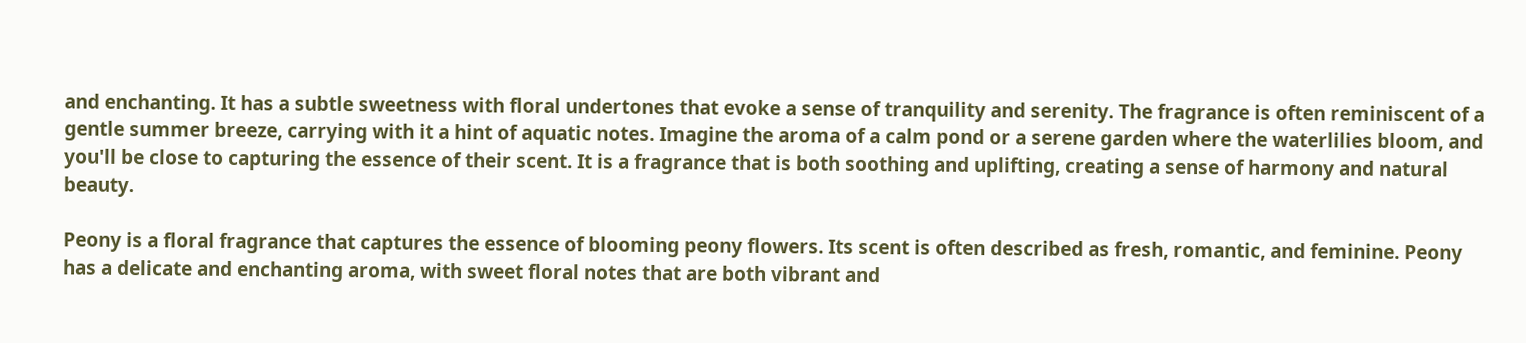and enchanting. It has a subtle sweetness with floral undertones that evoke a sense of tranquility and serenity. The fragrance is often reminiscent of a gentle summer breeze, carrying with it a hint of aquatic notes. Imagine the aroma of a calm pond or a serene garden where the waterlilies bloom, and you'll be close to capturing the essence of their scent. It is a fragrance that is both soothing and uplifting, creating a sense of harmony and natural beauty.

Peony is a floral fragrance that captures the essence of blooming peony flowers. Its scent is often described as fresh, romantic, and feminine. Peony has a delicate and enchanting aroma, with sweet floral notes that are both vibrant and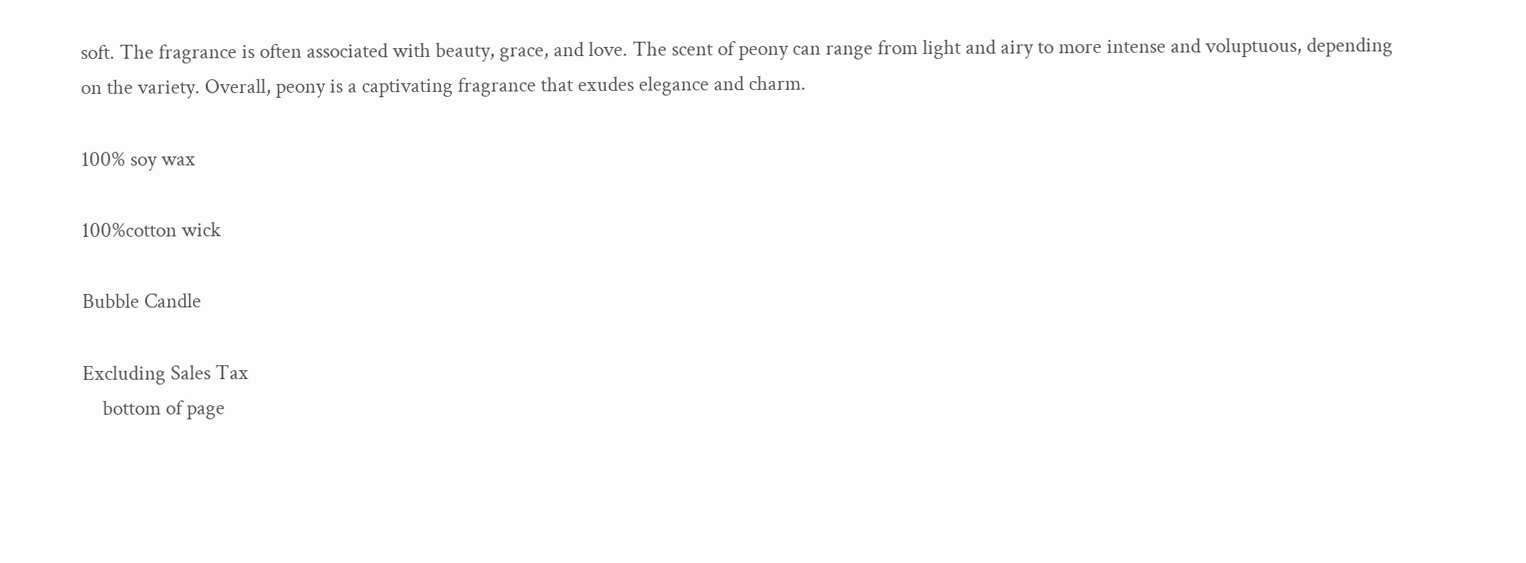soft. The fragrance is often associated with beauty, grace, and love. The scent of peony can range from light and airy to more intense and voluptuous, depending on the variety. Overall, peony is a captivating fragrance that exudes elegance and charm.

100% soy wax

100%cotton wick

Bubble Candle

Excluding Sales Tax
    bottom of page